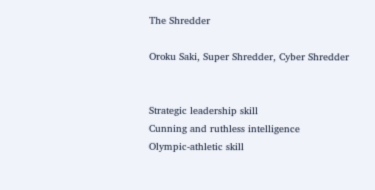The Shredder

Oroku Saki, Super Shredder, Cyber Shredder


Strategic leadership skill
Cunning and ruthless intelligence
Olympic-athletic skill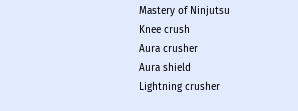Mastery of Ninjutsu
Knee crush
Aura crusher
Aura shield
Lightning crusher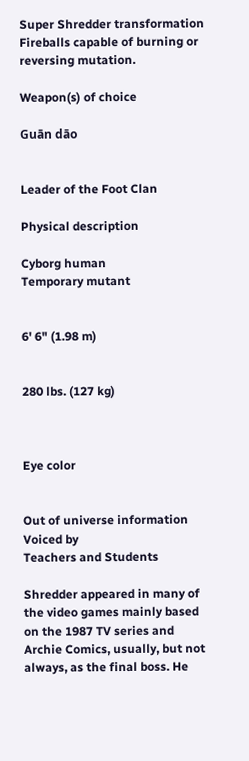Super Shredder transformation
Fireballs capable of burning or reversing mutation.

Weapon(s) of choice

Guān dāo


Leader of the Foot Clan

Physical description

Cyborg human
Temporary mutant


6' 6" (1.98 m)


280 lbs. (127 kg)



Eye color


Out of universe information
Voiced by
Teachers and Students

Shredder appeared in many of the video games mainly based on the 1987 TV series and Archie Comics, usually, but not always, as the final boss. He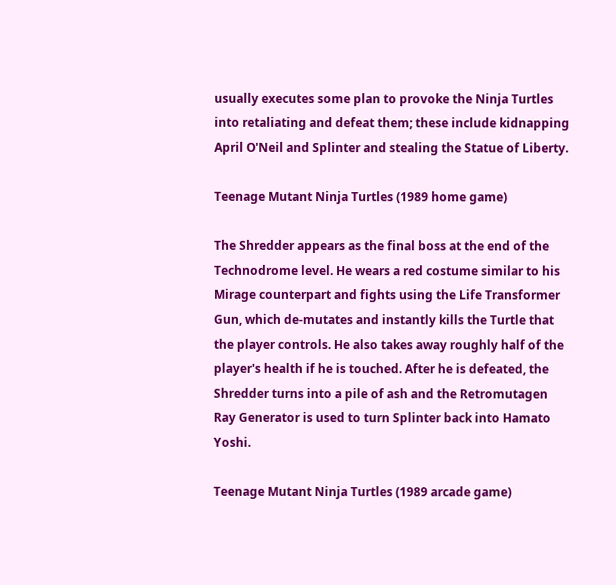usually executes some plan to provoke the Ninja Turtles into retaliating and defeat them; these include kidnapping April O'Neil and Splinter and stealing the Statue of Liberty.

Teenage Mutant Ninja Turtles (1989 home game)

The Shredder appears as the final boss at the end of the Technodrome level. He wears a red costume similar to his Mirage counterpart and fights using the Life Transformer Gun, which de-mutates and instantly kills the Turtle that the player controls. He also takes away roughly half of the player's health if he is touched. After he is defeated, the Shredder turns into a pile of ash and the Retromutagen Ray Generator is used to turn Splinter back into Hamato Yoshi.

Teenage Mutant Ninja Turtles (1989 arcade game)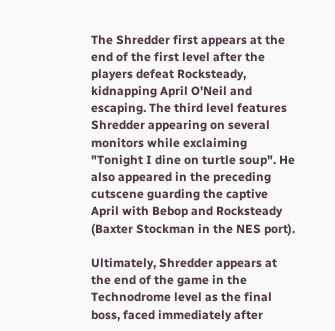The Shredder first appears at the end of the first level after the players defeat Rocksteady, kidnapping April O'Neil and escaping. The third level features Shredder appearing on several monitors while exclaiming "Tonight I dine on turtle soup". He also appeared in the preceding cutscene guarding the captive April with Bebop and Rocksteady (Baxter Stockman in the NES port).

Ultimately, Shredder appears at the end of the game in the Technodrome level as the final boss, faced immediately after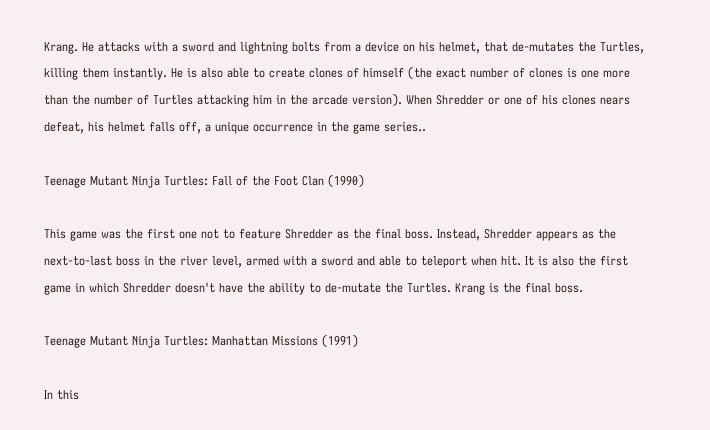Krang. He attacks with a sword and lightning bolts from a device on his helmet, that de-mutates the Turtles, killing them instantly. He is also able to create clones of himself (the exact number of clones is one more than the number of Turtles attacking him in the arcade version). When Shredder or one of his clones nears defeat, his helmet falls off, a unique occurrence in the game series..

Teenage Mutant Ninja Turtles: Fall of the Foot Clan (1990)

This game was the first one not to feature Shredder as the final boss. Instead, Shredder appears as the next-to-last boss in the river level, armed with a sword and able to teleport when hit. It is also the first game in which Shredder doesn't have the ability to de-mutate the Turtles. Krang is the final boss.

Teenage Mutant Ninja Turtles: Manhattan Missions (1991)

In this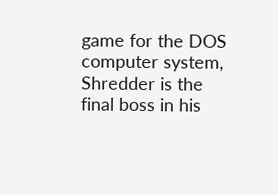game for the DOS computer system, Shredder is the final boss in his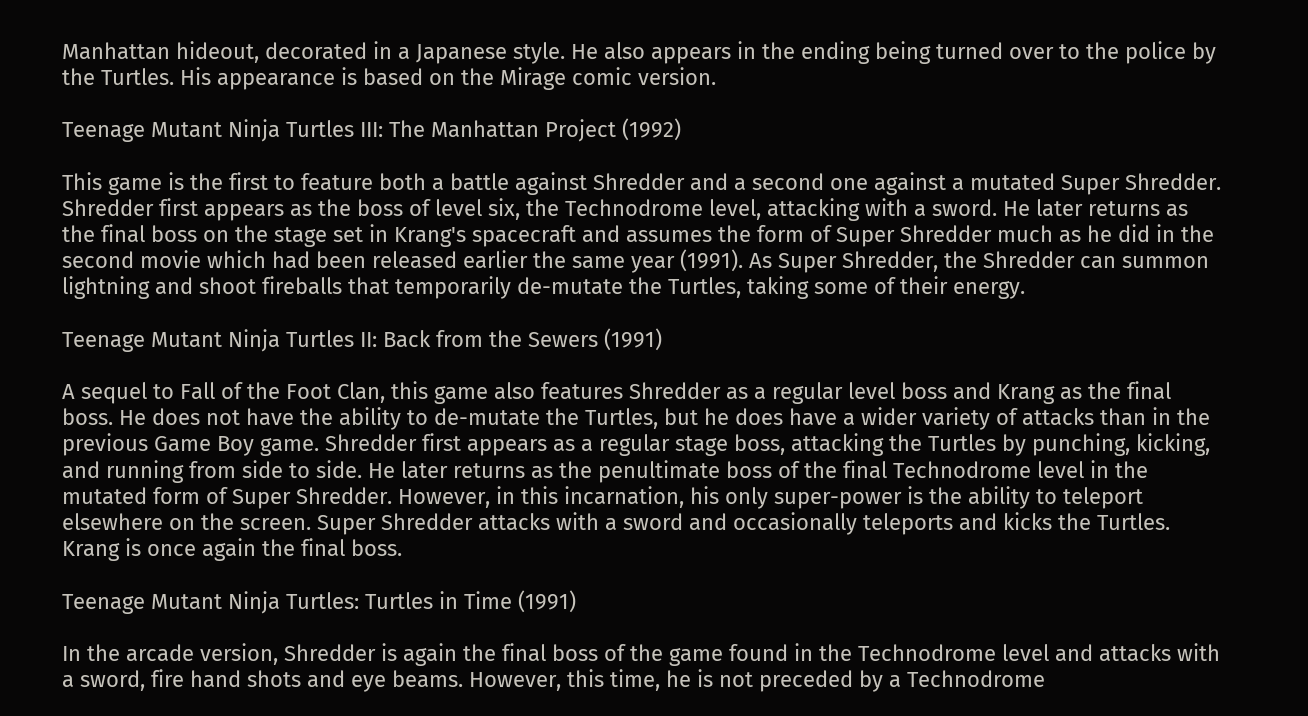Manhattan hideout, decorated in a Japanese style. He also appears in the ending being turned over to the police by the Turtles. His appearance is based on the Mirage comic version.

Teenage Mutant Ninja Turtles III: The Manhattan Project (1992)

This game is the first to feature both a battle against Shredder and a second one against a mutated Super Shredder. Shredder first appears as the boss of level six, the Technodrome level, attacking with a sword. He later returns as the final boss on the stage set in Krang's spacecraft and assumes the form of Super Shredder much as he did in the second movie which had been released earlier the same year (1991). As Super Shredder, the Shredder can summon lightning and shoot fireballs that temporarily de-mutate the Turtles, taking some of their energy.

Teenage Mutant Ninja Turtles II: Back from the Sewers (1991)

A sequel to Fall of the Foot Clan, this game also features Shredder as a regular level boss and Krang as the final boss. He does not have the ability to de-mutate the Turtles, but he does have a wider variety of attacks than in the previous Game Boy game. Shredder first appears as a regular stage boss, attacking the Turtles by punching, kicking, and running from side to side. He later returns as the penultimate boss of the final Technodrome level in the mutated form of Super Shredder. However, in this incarnation, his only super-power is the ability to teleport elsewhere on the screen. Super Shredder attacks with a sword and occasionally teleports and kicks the Turtles. Krang is once again the final boss.

Teenage Mutant Ninja Turtles: Turtles in Time (1991)

In the arcade version, Shredder is again the final boss of the game found in the Technodrome level and attacks with a sword, fire hand shots and eye beams. However, this time, he is not preceded by a Technodrome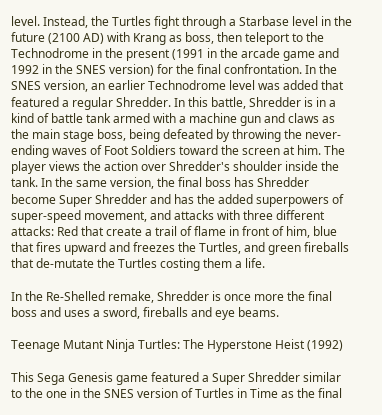level. Instead, the Turtles fight through a Starbase level in the future (2100 AD) with Krang as boss, then teleport to the Technodrome in the present (1991 in the arcade game and 1992 in the SNES version) for the final confrontation. In the SNES version, an earlier Technodrome level was added that featured a regular Shredder. In this battle, Shredder is in a kind of battle tank armed with a machine gun and claws as the main stage boss, being defeated by throwing the never-ending waves of Foot Soldiers toward the screen at him. The player views the action over Shredder's shoulder inside the tank. In the same version, the final boss has Shredder become Super Shredder and has the added superpowers of super-speed movement, and attacks with three different attacks: Red that create a trail of flame in front of him, blue that fires upward and freezes the Turtles, and green fireballs that de-mutate the Turtles costing them a life.

In the Re-Shelled remake, Shredder is once more the final boss and uses a sword, fireballs and eye beams.

Teenage Mutant Ninja Turtles: The Hyperstone Heist (1992)

This Sega Genesis game featured a Super Shredder similar to the one in the SNES version of Turtles in Time as the final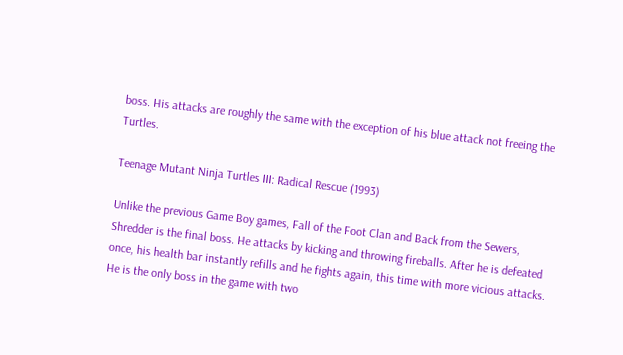boss. His attacks are roughly the same with the exception of his blue attack not freeing the Turtles.

Teenage Mutant Ninja Turtles III: Radical Rescue (1993)

Unlike the previous Game Boy games, Fall of the Foot Clan and Back from the Sewers, Shredder is the final boss. He attacks by kicking and throwing fireballs. After he is defeated once, his health bar instantly refills and he fights again, this time with more vicious attacks. He is the only boss in the game with two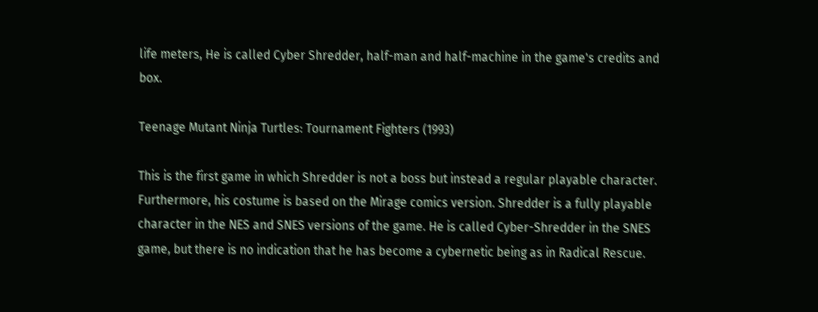life meters, He is called Cyber Shredder, half-man and half-machine in the game's credits and box.

Teenage Mutant Ninja Turtles: Tournament Fighters (1993)

This is the first game in which Shredder is not a boss but instead a regular playable character. Furthermore, his costume is based on the Mirage comics version. Shredder is a fully playable character in the NES and SNES versions of the game. He is called Cyber-Shredder in the SNES game, but there is no indication that he has become a cybernetic being as in Radical Rescue.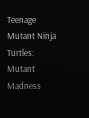Teenage Mutant Ninja Turtles: Mutant Madness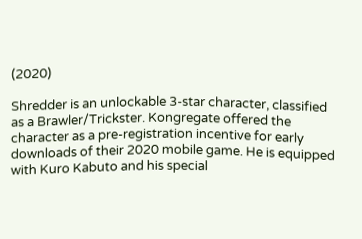(2020)

Shredder is an unlockable 3-star character, classified as a Brawler/Trickster. Kongregate offered the character as a pre-registration incentive for early downloads of their 2020 mobile game. He is equipped with Kuro Kabuto and his special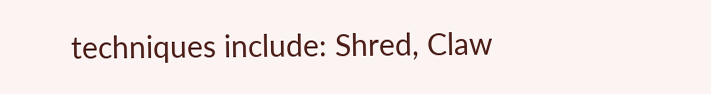techniques include: Shred, Claw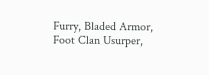Furry, Bladed Armor, Foot Clan Usurper,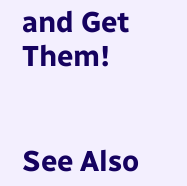and Get Them!


See Also